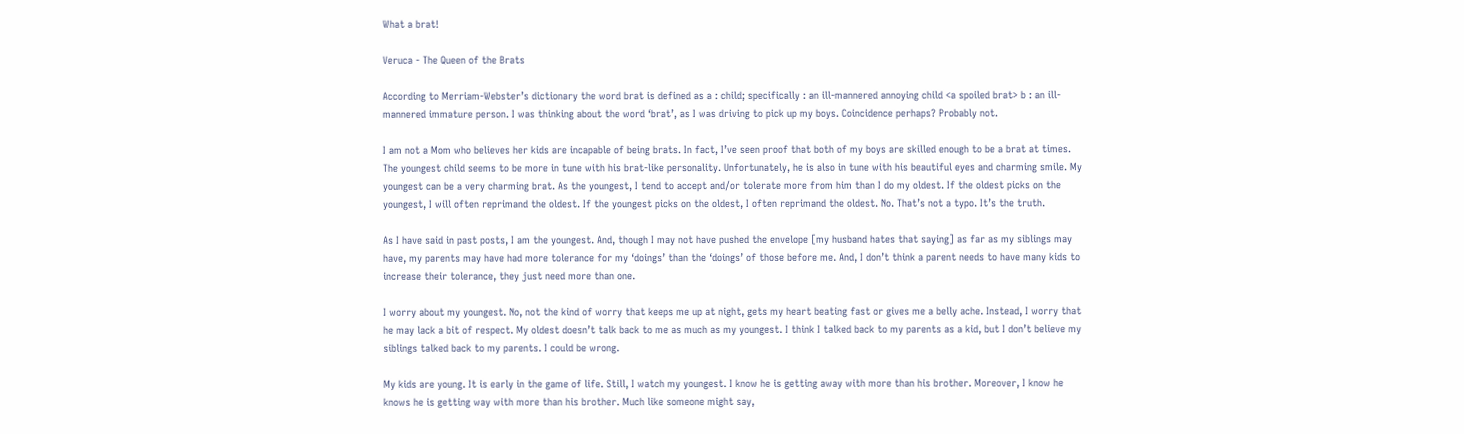What a brat!

Veruca - The Queen of the Brats

According to Merriam-Webster’s dictionary the word brat is defined as a : child; specifically : an ill-mannered annoying child <a spoiled brat> b : an ill-mannered immature person. I was thinking about the word ‘brat’, as I was driving to pick up my boys. Coincidence perhaps? Probably not.

I am not a Mom who believes her kids are incapable of being brats. In fact, I’ve seen proof that both of my boys are skilled enough to be a brat at times. The youngest child seems to be more in tune with his brat-like personality. Unfortunately, he is also in tune with his beautiful eyes and charming smile. My youngest can be a very charming brat. As the youngest, I tend to accept and/or tolerate more from him than I do my oldest. If the oldest picks on the youngest, I will often reprimand the oldest. If the youngest picks on the oldest, I often reprimand the oldest. No. That’s not a typo. It’s the truth.

As I have said in past posts, I am the youngest. And, though I may not have pushed the envelope [my husband hates that saying] as far as my siblings may have, my parents may have had more tolerance for my ‘doings’ than the ‘doings’ of those before me. And, I don’t think a parent needs to have many kids to increase their tolerance, they just need more than one.

I worry about my youngest. No, not the kind of worry that keeps me up at night, gets my heart beating fast or gives me a belly ache. Instead, I worry that he may lack a bit of respect. My oldest doesn’t talk back to me as much as my youngest. I think I talked back to my parents as a kid, but I don’t believe my siblings talked back to my parents. I could be wrong.

My kids are young. It is early in the game of life. Still, I watch my youngest. I know he is getting away with more than his brother. Moreover, I know he knows he is getting way with more than his brother. Much like someone might say,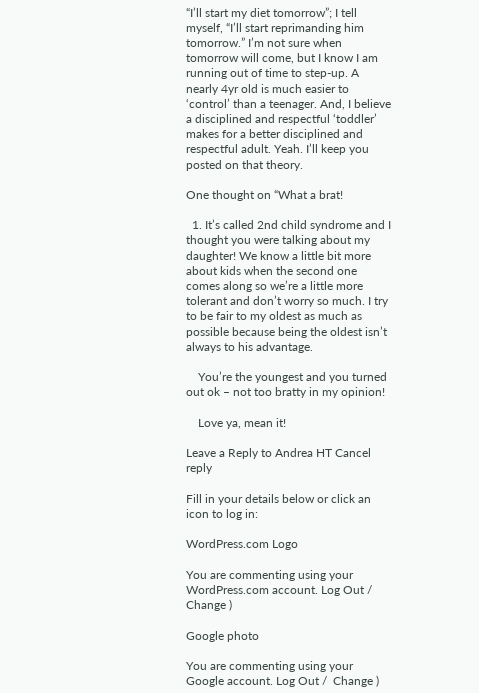“I’ll start my diet tomorrow”; I tell myself, “I’ll start reprimanding him tomorrow.” I’m not sure when tomorrow will come, but I know I am running out of time to step-up. A nearly 4yr old is much easier to ‘control’ than a teenager. And, I believe a disciplined and respectful ‘toddler’ makes for a better disciplined and respectful adult. Yeah. I’ll keep you posted on that theory.

One thought on “What a brat!

  1. It’s called 2nd child syndrome and I thought you were talking about my daughter! We know a little bit more about kids when the second one comes along so we’re a little more tolerant and don’t worry so much. I try to be fair to my oldest as much as possible because being the oldest isn’t always to his advantage.

    You’re the youngest and you turned out ok – not too bratty in my opinion!

    Love ya, mean it!

Leave a Reply to Andrea HT Cancel reply

Fill in your details below or click an icon to log in:

WordPress.com Logo

You are commenting using your WordPress.com account. Log Out /  Change )

Google photo

You are commenting using your Google account. Log Out /  Change )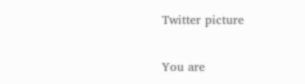Twitter picture

You are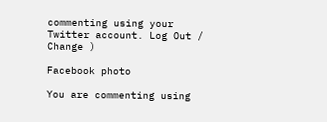commenting using your Twitter account. Log Out /  Change )

Facebook photo

You are commenting using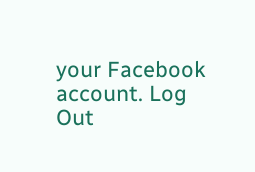your Facebook account. Log Out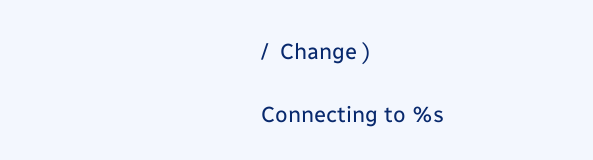/  Change )

Connecting to %s